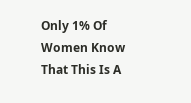Only 1% Of Women Know That This Is A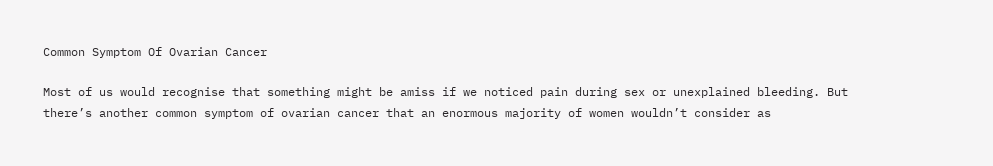Common Symptom Of Ovarian Cancer

Most of us would recognise that something might be amiss if we noticed pain during sex or unexplained bleeding. But there’s another common symptom of ovarian cancer that an enormous majority of women wouldn’t consider as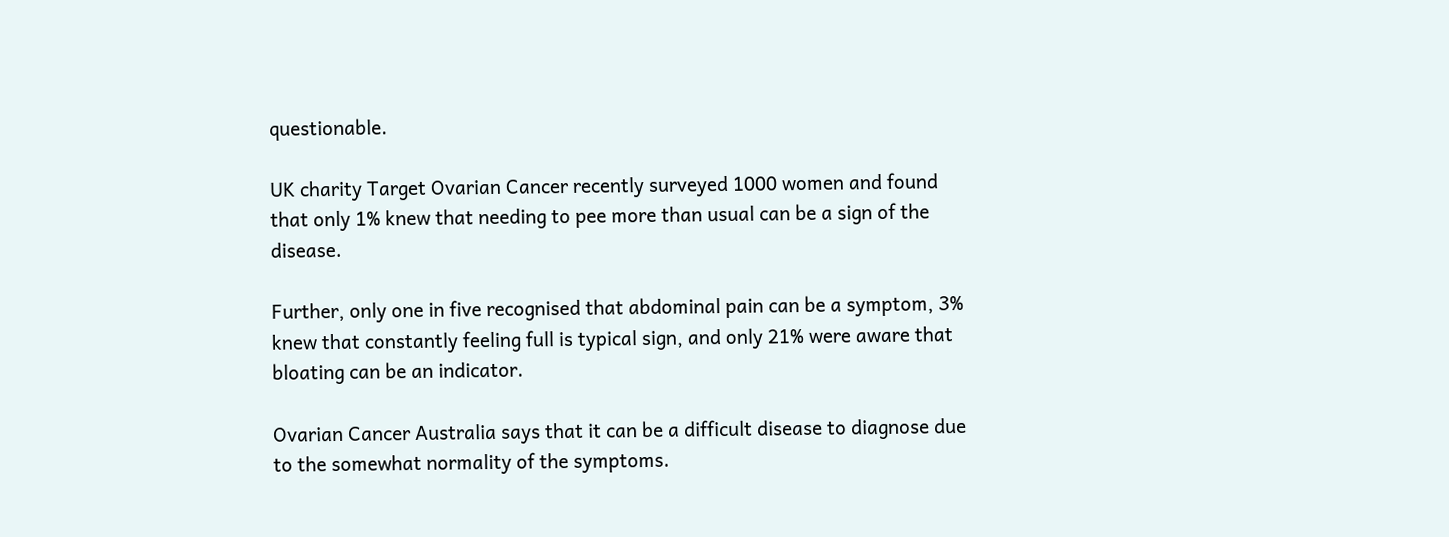questionable.

UK charity Target Ovarian Cancer recently surveyed 1000 women and found that only 1% knew that needing to pee more than usual can be a sign of the disease.

Further, only one in five recognised that abdominal pain can be a symptom, 3% knew that constantly feeling full is typical sign, and only 21% were aware that bloating can be an indicator.

Ovarian Cancer Australia says that it can be a difficult disease to diagnose due to the somewhat normality of the symptoms.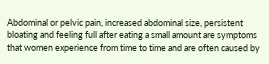Abdominal or pelvic pain, increased abdominal size, persistent bloating and feeling full after eating a small amount are symptoms that women experience from time to time and are often caused by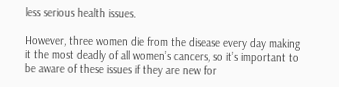less serious health issues.

However, three women die from the disease every day making it the most deadly of all women’s cancers, so it’s important to be aware of these issues if they are new for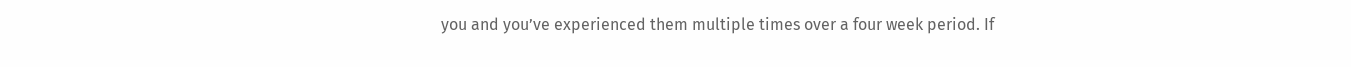you and you’ve experienced them multiple times over a four week period. If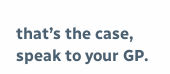that’s the case, speak to your GP.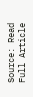Source: Read Full Article